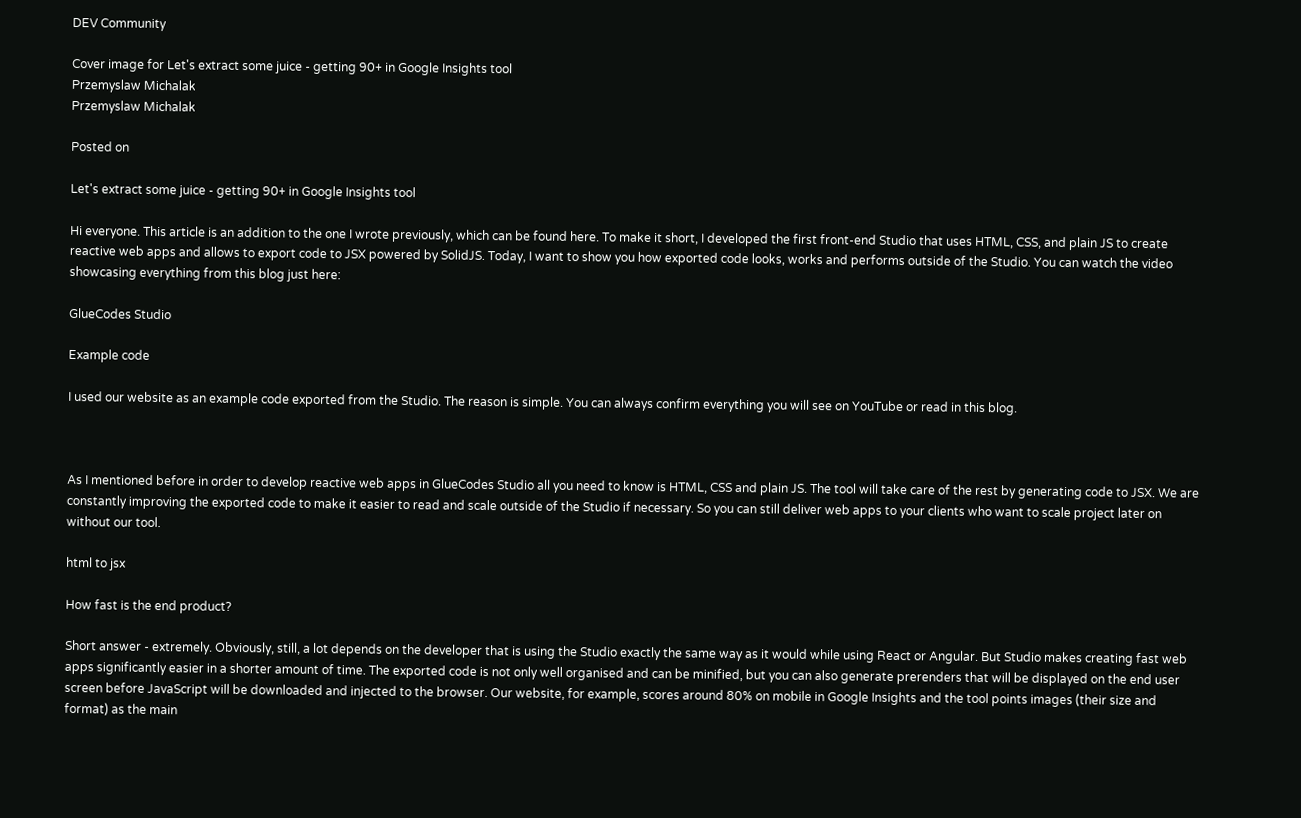DEV Community

Cover image for Let's extract some juice - getting 90+ in Google Insights tool
Przemyslaw Michalak
Przemyslaw Michalak

Posted on

Let's extract some juice - getting 90+ in Google Insights tool

Hi everyone. This article is an addition to the one I wrote previously, which can be found here. To make it short, I developed the first front-end Studio that uses HTML, CSS, and plain JS to create reactive web apps and allows to export code to JSX powered by SolidJS. Today, I want to show you how exported code looks, works and performs outside of the Studio. You can watch the video showcasing everything from this blog just here:

GlueCodes Studio

Example code

I used our website as an example code exported from the Studio. The reason is simple. You can always confirm everything you will see on YouTube or read in this blog.



As I mentioned before in order to develop reactive web apps in GlueCodes Studio all you need to know is HTML, CSS and plain JS. The tool will take care of the rest by generating code to JSX. We are constantly improving the exported code to make it easier to read and scale outside of the Studio if necessary. So you can still deliver web apps to your clients who want to scale project later on without our tool.

html to jsx

How fast is the end product?

Short answer - extremely. Obviously, still, a lot depends on the developer that is using the Studio exactly the same way as it would while using React or Angular. But Studio makes creating fast web apps significantly easier in a shorter amount of time. The exported code is not only well organised and can be minified, but you can also generate prerenders that will be displayed on the end user screen before JavaScript will be downloaded and injected to the browser. Our website, for example, scores around 80% on mobile in Google Insights and the tool points images (their size and format) as the main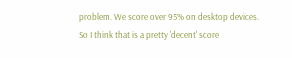problem. We score over 95% on desktop devices. So I think that is a pretty 'decent' score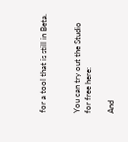for a tool that is still in Beta.


You can try out the Studio for free here:

And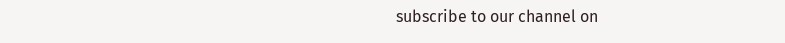subscribe to our channel on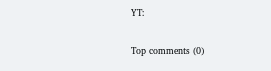YT:

Top comments (0)